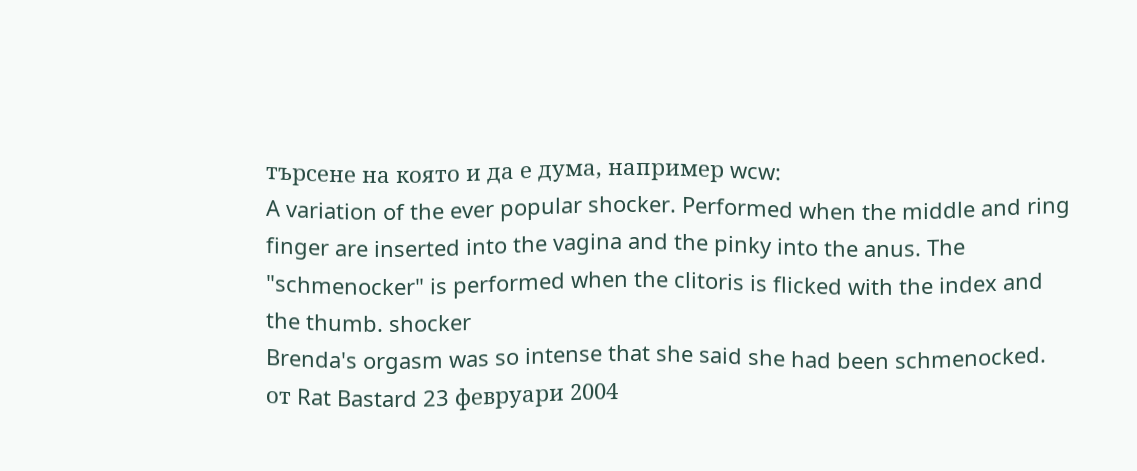търсене на която и да е дума, например wcw:
A variation of the ever popular shocker. Performed when the middle and ring finger are inserted into the vagina and the pinky into the anus. The "schmenocker" is performed when the clitoris is flicked with the index and the thumb. shocker
Brenda's orgasm was so intense that she said she had been schmenocked.
от Rat Bastard 23 февруари 2004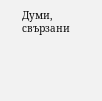Думи, свързани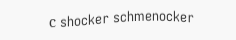с shocker schmenocker